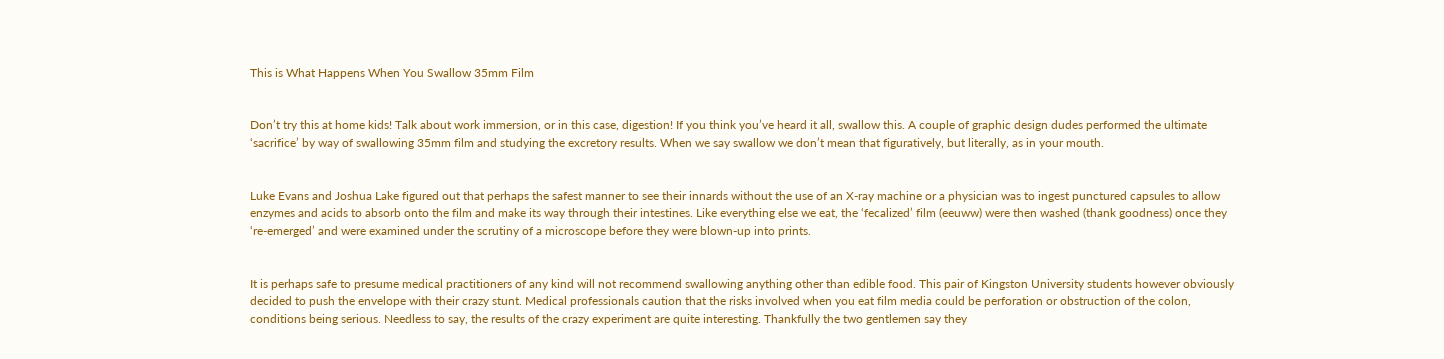This is What Happens When You Swallow 35mm Film


Don’t try this at home kids! Talk about work immersion, or in this case, digestion! If you think you’ve heard it all, swallow this. A couple of graphic design dudes performed the ultimate ‘sacrifice’ by way of swallowing 35mm film and studying the excretory results. When we say swallow we don’t mean that figuratively, but literally, as in your mouth.


Luke Evans and Joshua Lake figured out that perhaps the safest manner to see their innards without the use of an X-ray machine or a physician was to ingest punctured capsules to allow enzymes and acids to absorb onto the film and make its way through their intestines. Like everything else we eat, the ‘fecalized’ film (eeuww) were then washed (thank goodness) once they ‘re-emerged’ and were examined under the scrutiny of a microscope before they were blown-up into prints.


It is perhaps safe to presume medical practitioners of any kind will not recommend swallowing anything other than edible food. This pair of Kingston University students however obviously decided to push the envelope with their crazy stunt. Medical professionals caution that the risks involved when you eat film media could be perforation or obstruction of the colon, conditions being serious. Needless to say, the results of the crazy experiment are quite interesting. Thankfully the two gentlemen say they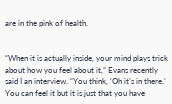are in the pink of health.


“When it is actually inside, your mind plays trick about how you feel about it,” Evans recently said I an interview. “You think, ‘Oh it’s in there.’ You can feel it but it is just that you have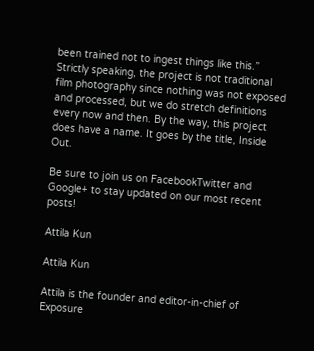been trained not to ingest things like this.” Strictly speaking, the project is not traditional film photography since nothing was not exposed and processed, but we do stretch definitions every now and then. By the way, this project does have a name. It goes by the title, Inside Out.

Be sure to join us on FacebookTwitter and Google+ to stay updated on our most recent posts!

Attila Kun

Attila Kun

Attila is the founder and editor-in-chief of Exposure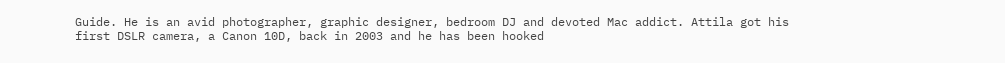Guide. He is an avid photographer, graphic designer, bedroom DJ and devoted Mac addict. Attila got his first DSLR camera, a Canon 10D, back in 2003 and he has been hooked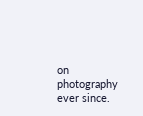on photography ever since.